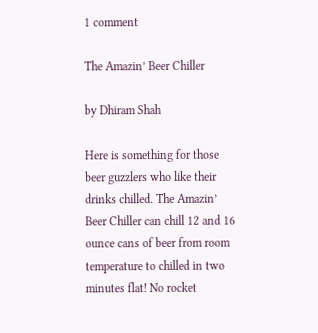1 comment

The Amazin’ Beer Chiller

by Dhiram Shah

Here is something for those beer guzzlers who like their drinks chilled. The Amazin’ Beer Chiller can chill 12 and 16 ounce cans of beer from room temperature to chilled in two minutes flat! No rocket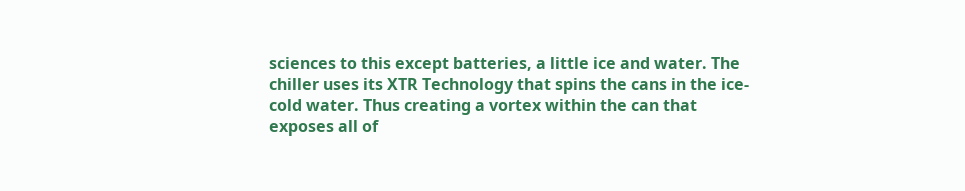sciences to this except batteries, a little ice and water. The chiller uses its XTR Technology that spins the cans in the ice-cold water. Thus creating a vortex within the can that exposes all of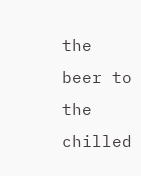the beer to the chilled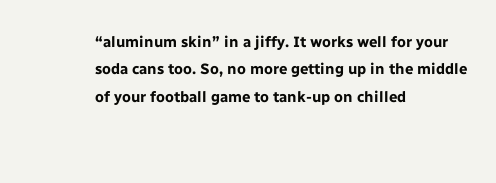“aluminum skin” in a jiffy. It works well for your soda cans too. So, no more getting up in the middle of your football game to tank-up on chilled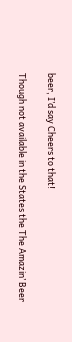beer, I’d say Cheers to that!

Though not available in the States the The Amazin’ Beer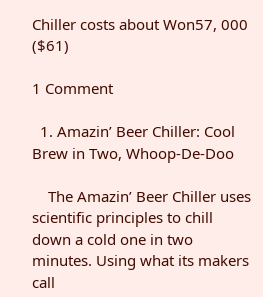Chiller costs about Won57, 000 ($61)

1 Comment

  1. Amazin’ Beer Chiller: Cool Brew in Two, Whoop-De-Doo

    The Amazin’ Beer Chiller uses scientific principles to chill down a cold one in two minutes. Using what its makers call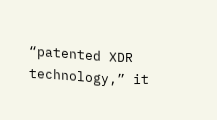“patented XDR technology,” it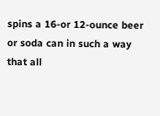spins a 16-or 12-ounce beer or soda can in such a way that all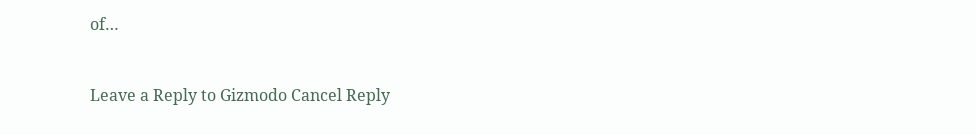of…


Leave a Reply to Gizmodo Cancel Reply